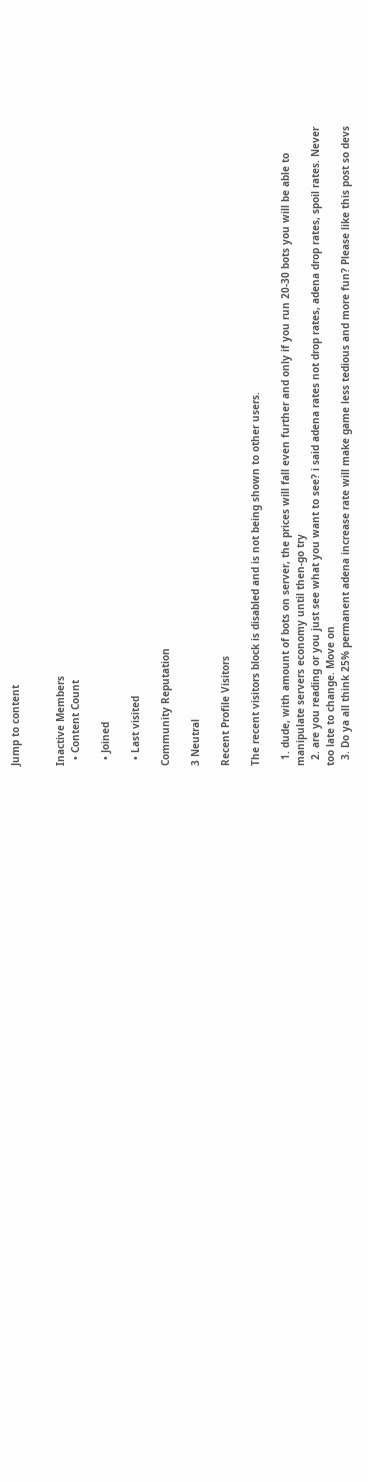Jump to content


Inactive Members
  • Content Count

  • Joined

  • Last visited

Community Reputation

3 Neutral

Recent Profile Visitors

The recent visitors block is disabled and is not being shown to other users.

  1. dude, with amount of bots on server, the prices will fall even further and only if you run 20-30 bots you will be able to manipulate servers economy until then-go try
  2. are you reading or you just see what you want to see? i said adena rates not drop rates, adena drop rates, spoil rates. Never too late to change. Move on
  3. Do ya all think 25% permanent adena increase rate will make game less tedious and more fun? Please like this post so devs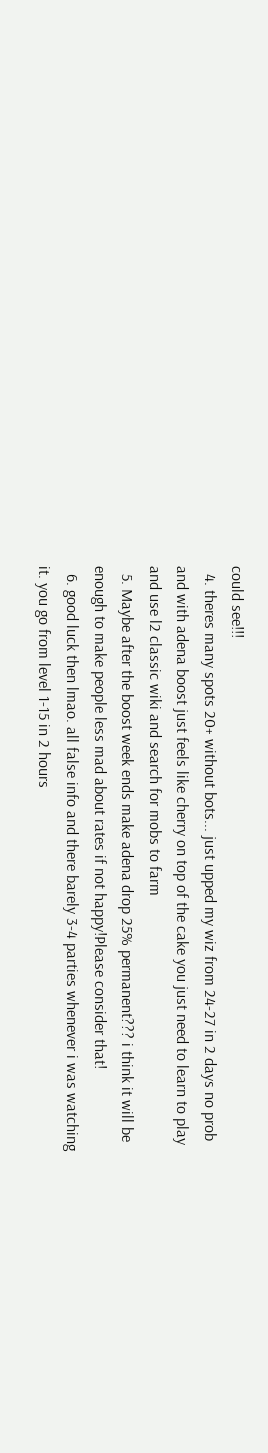could see!!!
  4. theres many spots 20+ without bots... just upped my wiz from 24-27 in 2 days no prob and with adena boost just feels like cherry on top of the cake you just need to learn to play and use l2 classic wiki and search for mobs to farm
  5. Maybe after the boost week ends make adena drop 25% permanent??? i think it will be enough to make people less mad about rates if not happy!Please consider that!
  6. good luck then lmao. all false info and there barely 3-4 parties whenever i was watching it. you go from level 1-15 in 2 hours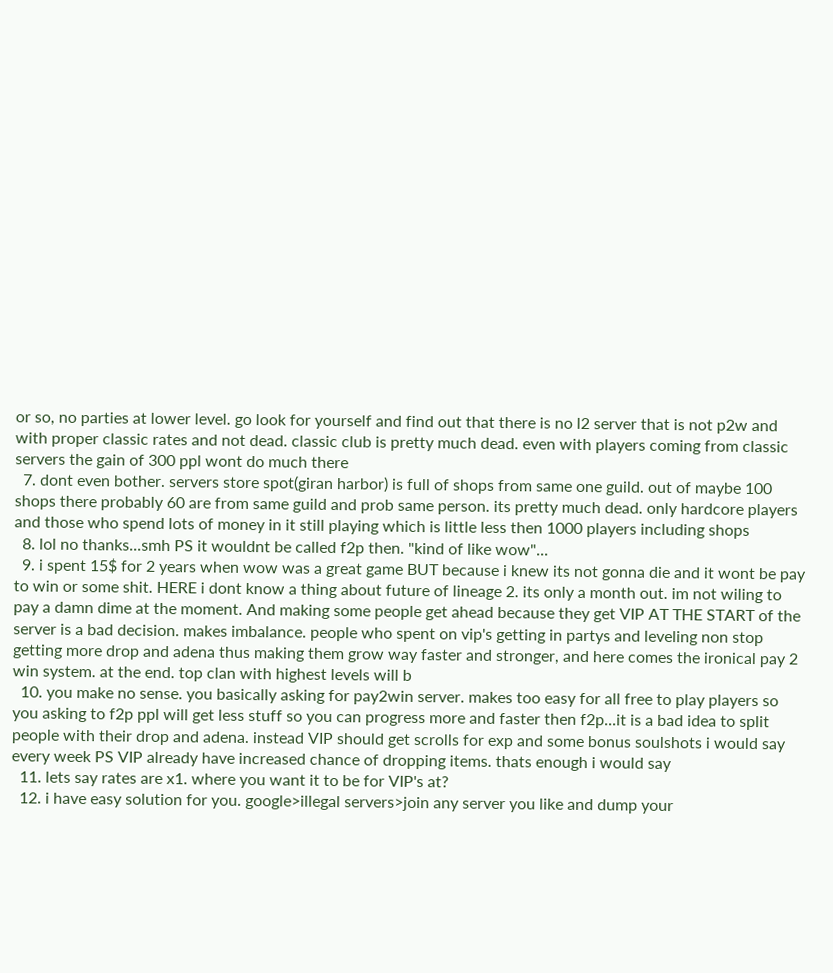or so, no parties at lower level. go look for yourself and find out that there is no l2 server that is not p2w and with proper classic rates and not dead. classic club is pretty much dead. even with players coming from classic servers the gain of 300 ppl wont do much there
  7. dont even bother. servers store spot(giran harbor) is full of shops from same one guild. out of maybe 100 shops there probably 60 are from same guild and prob same person. its pretty much dead. only hardcore players and those who spend lots of money in it still playing which is little less then 1000 players including shops
  8. lol no thanks...smh PS it wouldnt be called f2p then. "kind of like wow"...
  9. i spent 15$ for 2 years when wow was a great game BUT because i knew its not gonna die and it wont be pay to win or some shit. HERE i dont know a thing about future of lineage 2. its only a month out. im not wiling to pay a damn dime at the moment. And making some people get ahead because they get VIP AT THE START of the server is a bad decision. makes imbalance. people who spent on vip's getting in partys and leveling non stop getting more drop and adena thus making them grow way faster and stronger, and here comes the ironical pay 2 win system. at the end. top clan with highest levels will b
  10. you make no sense. you basically asking for pay2win server. makes too easy for all free to play players so you asking to f2p ppl will get less stuff so you can progress more and faster then f2p...it is a bad idea to split people with their drop and adena. instead VIP should get scrolls for exp and some bonus soulshots i would say every week PS VIP already have increased chance of dropping items. thats enough i would say
  11. lets say rates are x1. where you want it to be for VIP's at?
  12. i have easy solution for you. google>illegal servers>join any server you like and dump your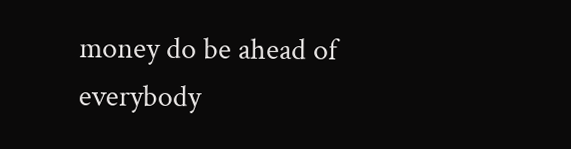money do be ahead of everybody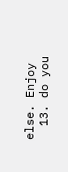else. Enjoy
  13. do you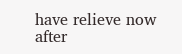have relieve now after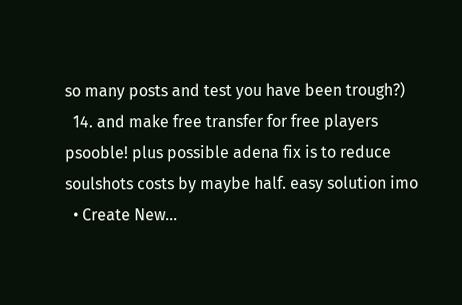so many posts and test you have been trough?)
  14. and make free transfer for free players psooble! plus possible adena fix is to reduce soulshots costs by maybe half. easy solution imo
  • Create New...